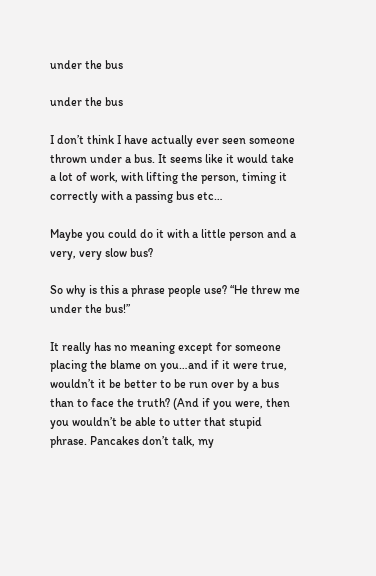under the bus

under the bus

I don’t think I have actually ever seen someone thrown under a bus. It seems like it would take a lot of work, with lifting the person, timing it correctly with a passing bus etc…

Maybe you could do it with a little person and a very, very slow bus?

So why is this a phrase people use? “He threw me under the bus!”

It really has no meaning except for someone placing the blame on you…and if it were true, wouldn’t it be better to be run over by a bus than to face the truth? (And if you were, then you wouldn’t be able to utter that stupid phrase. Pancakes don’t talk, my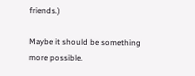friends.)

Maybe it should be something more possible.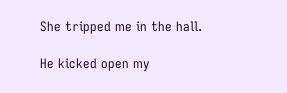She tripped me in the hall.

He kicked open my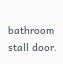bathroom stall door.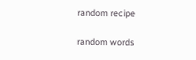random recipe

random words